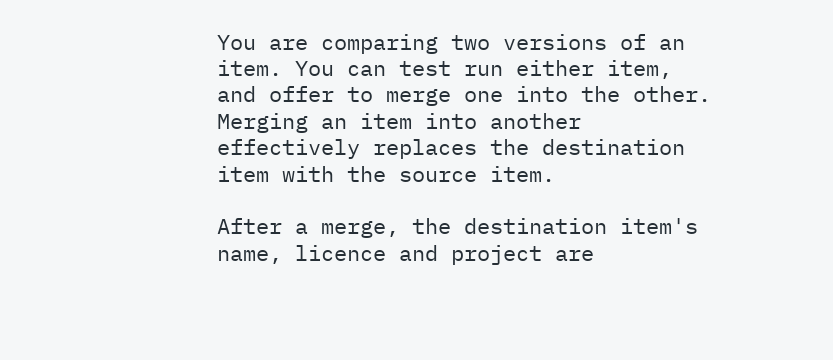You are comparing two versions of an item. You can test run either item, and offer to merge one into the other. Merging an item into another effectively replaces the destination item with the source item.

After a merge, the destination item's name, licence and project are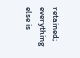retained; everything else is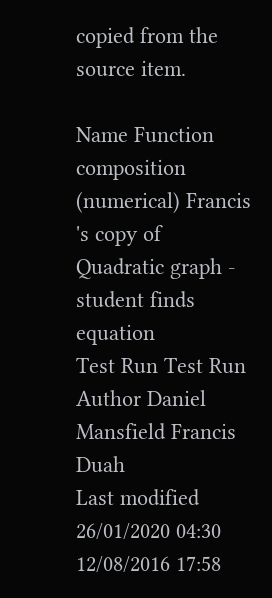copied from the source item.

Name Function composition (numerical) Francis 's copy of Quadratic graph - student finds equation
Test Run Test Run
Author Daniel Mansfield Francis Duah
Last modified 26/01/2020 04:30 12/08/2016 17:58